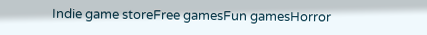Indie game storeFree gamesFun gamesHorror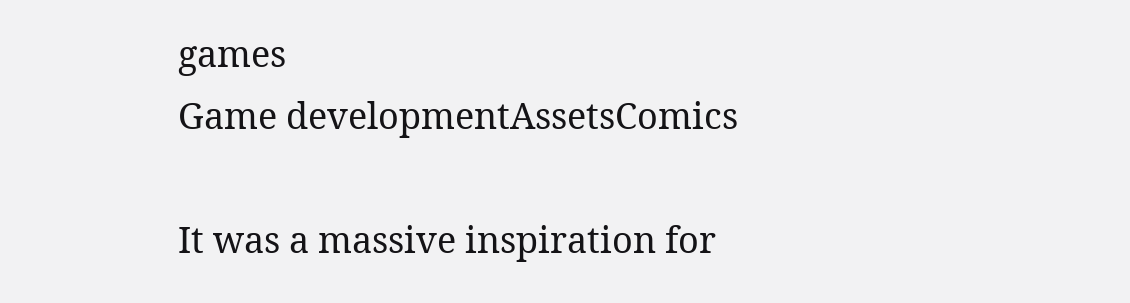games
Game developmentAssetsComics

It was a massive inspiration for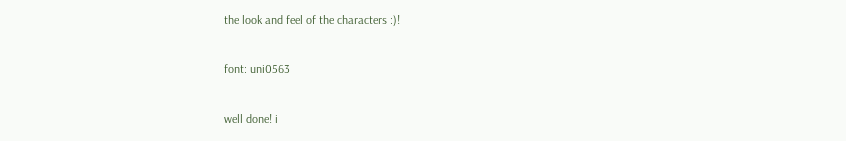the look and feel of the characters :)!

font: uni0563

well done! i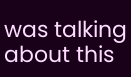was talking about this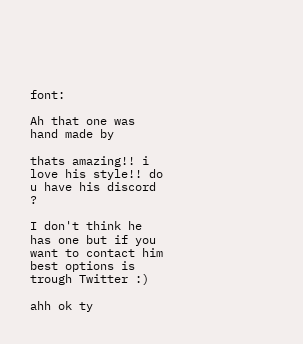font:

Ah that one was hand made by

thats amazing!! i love his style!! do u have his discord ?

I don't think he has one but if you want to contact him best options is trough Twitter :)

ahh ok ty